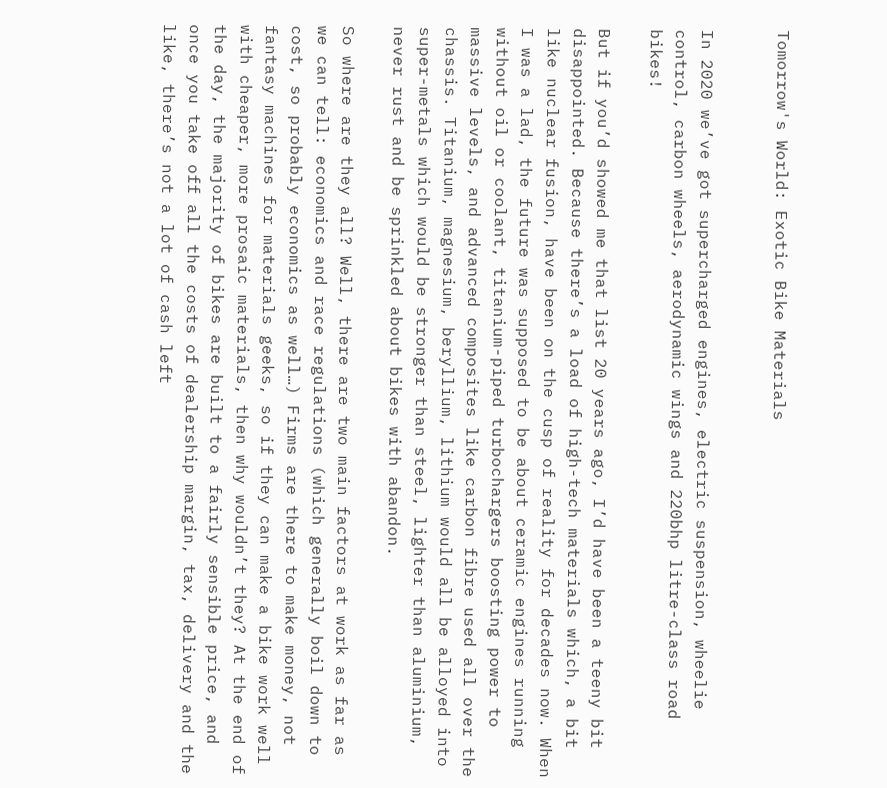Tomorrow's World: Exotic Bike Materials


In 2020 we’ve got supercharged engines, electric suspension, wheelie control, carbon wheels, aerodynamic wings and 220bhp litre-class road bikes!

But if you’d showed me that list 20 years ago, I’d have been a teeny bit disappointed. Because there’s a load of high-tech materials which, a bit like nuclear fusion, have been on the cusp of reality for decades now. When I was a lad, the future was supposed to be about ceramic engines running without oil or coolant, titanium-piped turbochargers boosting power to massive levels, and advanced composites like carbon fibre used all over the chassis. Titanium, magnesium, beryllium, lithium would all be alloyed into super-metals which would be stronger than steel, lighter than aluminium, never rust and be sprinkled about bikes with abandon.

So where are they all? Well, there are two main factors at work as far as we can tell: economics and race regulations (which generally boil down to cost, so probably economics as well…) Firms are there to make money, not fantasy machines for materials geeks, so if they can make a bike work well with cheaper, more prosaic materials, then why wouldn’t they? At the end of the day, the majority of bikes are built to a fairly sensible price, and once you take off all the costs of dealership margin, tax, delivery and the like, there’s not a lot of cash left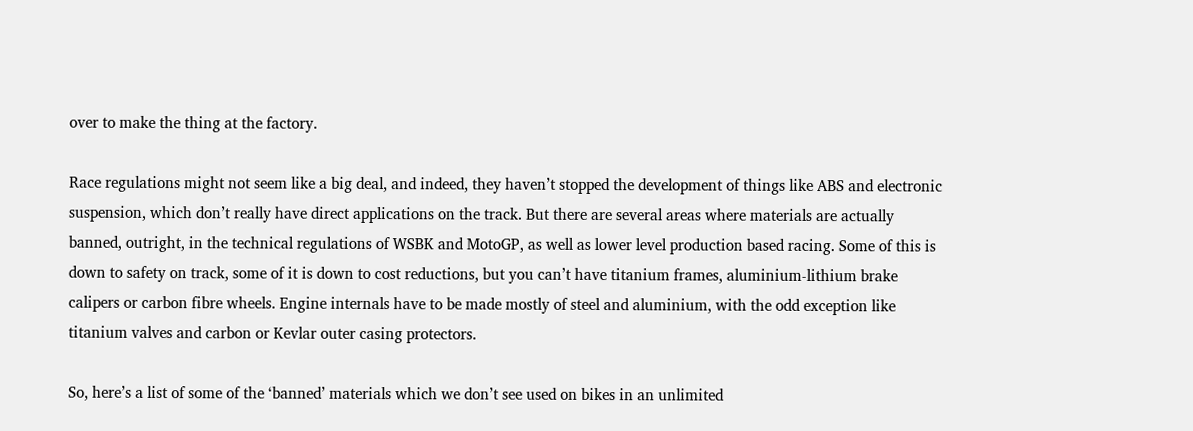over to make the thing at the factory.

Race regulations might not seem like a big deal, and indeed, they haven’t stopped the development of things like ABS and electronic suspension, which don’t really have direct applications on the track. But there are several areas where materials are actually banned, outright, in the technical regulations of WSBK and MotoGP, as well as lower level production based racing. Some of this is down to safety on track, some of it is down to cost reductions, but you can’t have titanium frames, aluminium-lithium brake calipers or carbon fibre wheels. Engine internals have to be made mostly of steel and aluminium, with the odd exception like titanium valves and carbon or Kevlar outer casing protectors.

So, here’s a list of some of the ‘banned’ materials which we don’t see used on bikes in an unlimited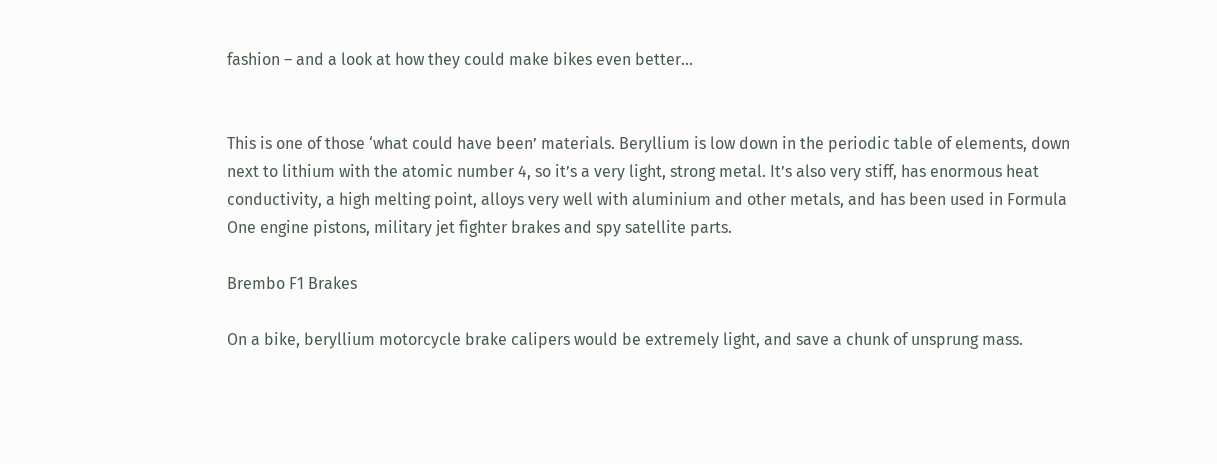fashion – and a look at how they could make bikes even better…


This is one of those ‘what could have been’ materials. Beryllium is low down in the periodic table of elements, down next to lithium with the atomic number 4, so it’s a very light, strong metal. It’s also very stiff, has enormous heat conductivity, a high melting point, alloys very well with aluminium and other metals, and has been used in Formula One engine pistons, military jet fighter brakes and spy satellite parts.

Brembo F1 Brakes

On a bike, beryllium motorcycle brake calipers would be extremely light, and save a chunk of unsprung mass.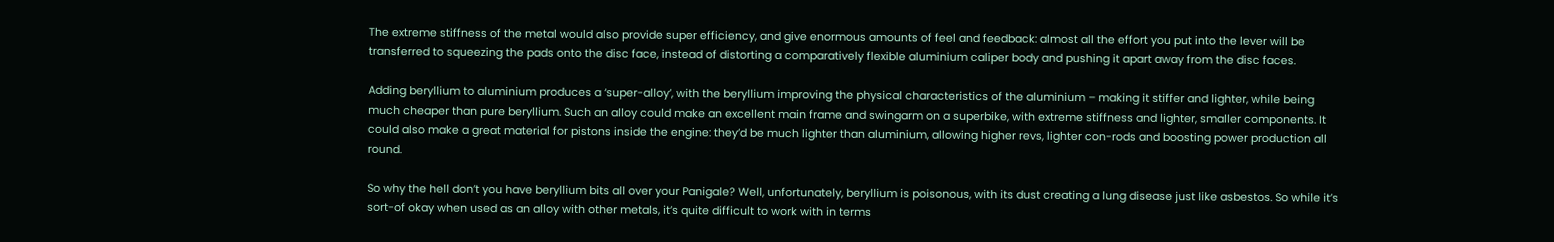The extreme stiffness of the metal would also provide super efficiency, and give enormous amounts of feel and feedback: almost all the effort you put into the lever will be transferred to squeezing the pads onto the disc face, instead of distorting a comparatively flexible aluminium caliper body and pushing it apart away from the disc faces.

Adding beryllium to aluminium produces a ‘super-alloy’, with the beryllium improving the physical characteristics of the aluminium – making it stiffer and lighter, while being much cheaper than pure beryllium. Such an alloy could make an excellent main frame and swingarm on a superbike, with extreme stiffness and lighter, smaller components. It could also make a great material for pistons inside the engine: they’d be much lighter than aluminium, allowing higher revs, lighter con-rods and boosting power production all round.

So why the hell don’t you have beryllium bits all over your Panigale? Well, unfortunately, beryllium is poisonous, with its dust creating a lung disease just like asbestos. So while it’s sort-of okay when used as an alloy with other metals, it’s quite difficult to work with in terms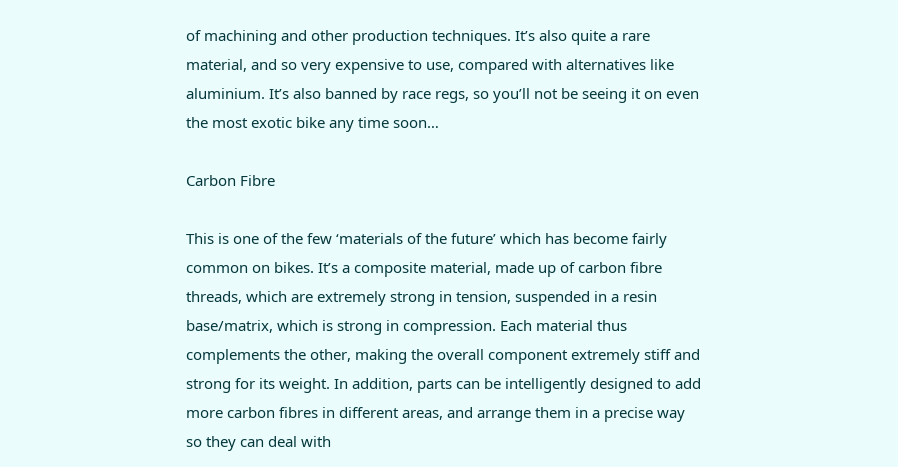of machining and other production techniques. It’s also quite a rare material, and so very expensive to use, compared with alternatives like aluminium. It’s also banned by race regs, so you’ll not be seeing it on even the most exotic bike any time soon…

Carbon Fibre

This is one of the few ‘materials of the future’ which has become fairly common on bikes. It’s a composite material, made up of carbon fibre threads, which are extremely strong in tension, suspended in a resin base/matrix, which is strong in compression. Each material thus complements the other, making the overall component extremely stiff and strong for its weight. In addition, parts can be intelligently designed to add more carbon fibres in different areas, and arrange them in a precise way so they can deal with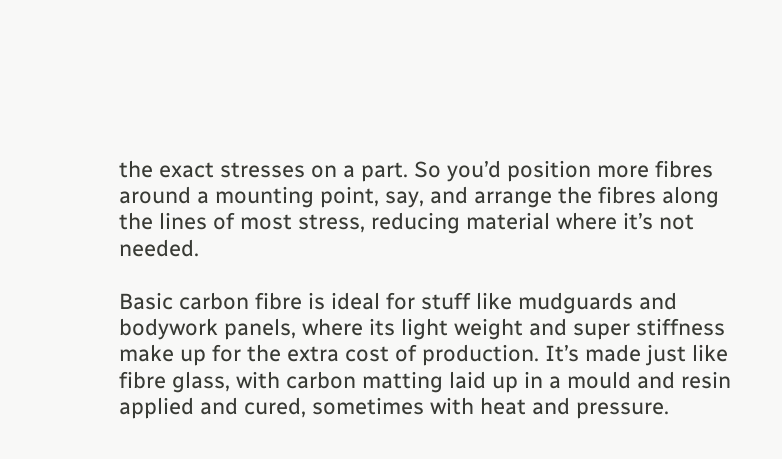the exact stresses on a part. So you’d position more fibres around a mounting point, say, and arrange the fibres along the lines of most stress, reducing material where it’s not needed.

Basic carbon fibre is ideal for stuff like mudguards and bodywork panels, where its light weight and super stiffness make up for the extra cost of production. It’s made just like fibre glass, with carbon matting laid up in a mould and resin applied and cured, sometimes with heat and pressure.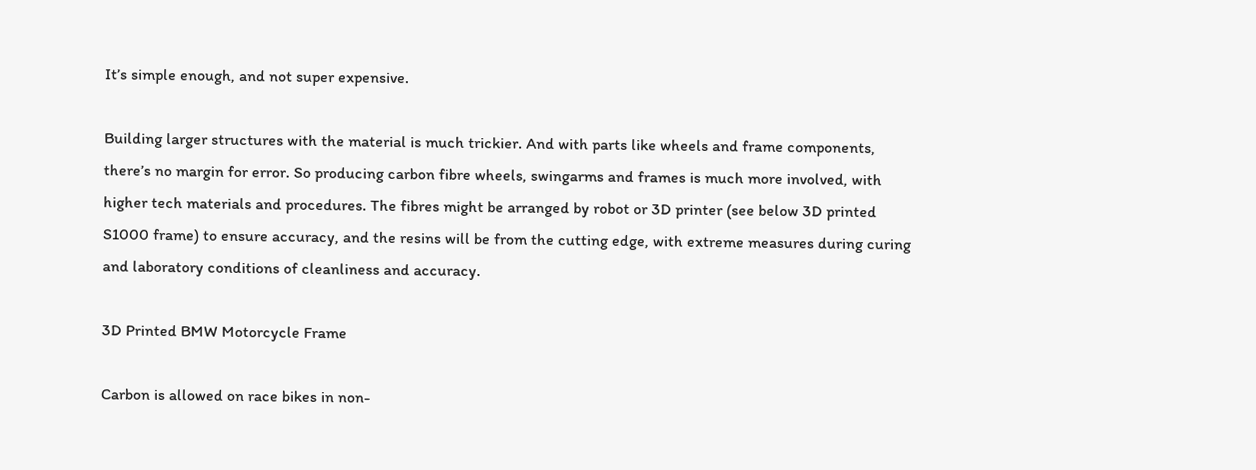It’s simple enough, and not super expensive.

Building larger structures with the material is much trickier. And with parts like wheels and frame components, there’s no margin for error. So producing carbon fibre wheels, swingarms and frames is much more involved, with higher tech materials and procedures. The fibres might be arranged by robot or 3D printer (see below 3D printed S1000 frame) to ensure accuracy, and the resins will be from the cutting edge, with extreme measures during curing and laboratory conditions of cleanliness and accuracy.

3D Printed BMW Motorcycle Frame

Carbon is allowed on race bikes in non-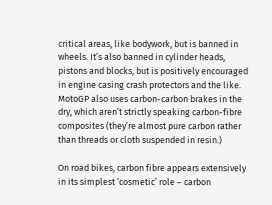critical areas, like bodywork, but is banned in wheels. It’s also banned in cylinder heads, pistons and blocks, but is positively encouraged in engine casing crash protectors and the like. MotoGP also uses carbon-carbon brakes in the dry, which aren’t strictly speaking carbon-fibre composites (they’re almost pure carbon rather than threads or cloth suspended in resin.)

On road bikes, carbon fibre appears extensively in its simplest ‘cosmetic’ role – carbon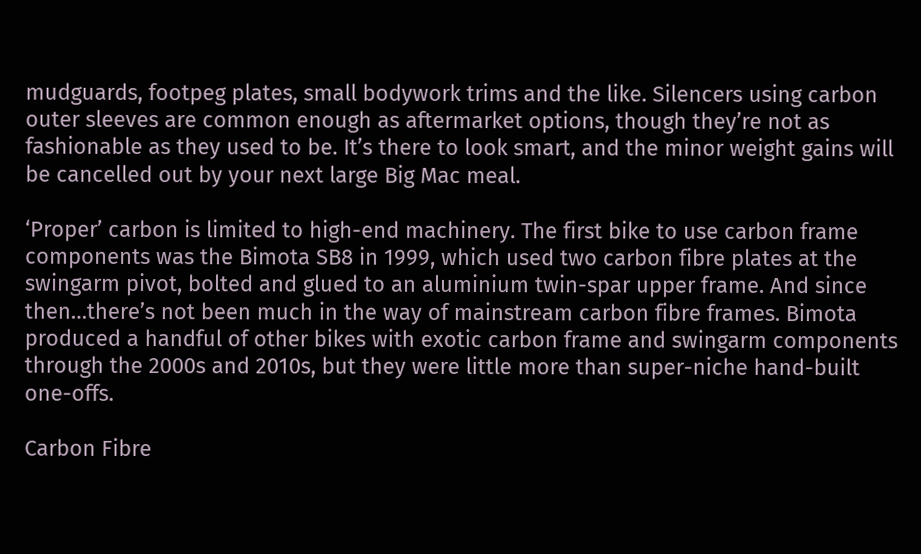mudguards, footpeg plates, small bodywork trims and the like. Silencers using carbon outer sleeves are common enough as aftermarket options, though they’re not as fashionable as they used to be. It’s there to look smart, and the minor weight gains will be cancelled out by your next large Big Mac meal.

‘Proper’ carbon is limited to high-end machinery. The first bike to use carbon frame components was the Bimota SB8 in 1999, which used two carbon fibre plates at the swingarm pivot, bolted and glued to an aluminium twin-spar upper frame. And since then…there’s not been much in the way of mainstream carbon fibre frames. Bimota produced a handful of other bikes with exotic carbon frame and swingarm components through the 2000s and 2010s, but they were little more than super-niche hand-built one-offs.

Carbon Fibre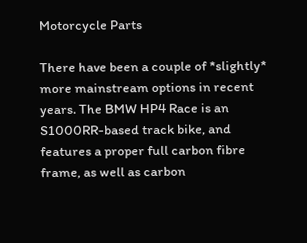Motorcycle Parts

There have been a couple of *slightly* more mainstream options in recent years. The BMW HP4 Race is an S1000RR-based track bike, and features a proper full carbon fibre frame, as well as carbon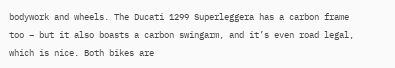bodywork and wheels. The Ducati 1299 Superleggera has a carbon frame too – but it also boasts a carbon swingarm, and it’s even road legal, which is nice. Both bikes are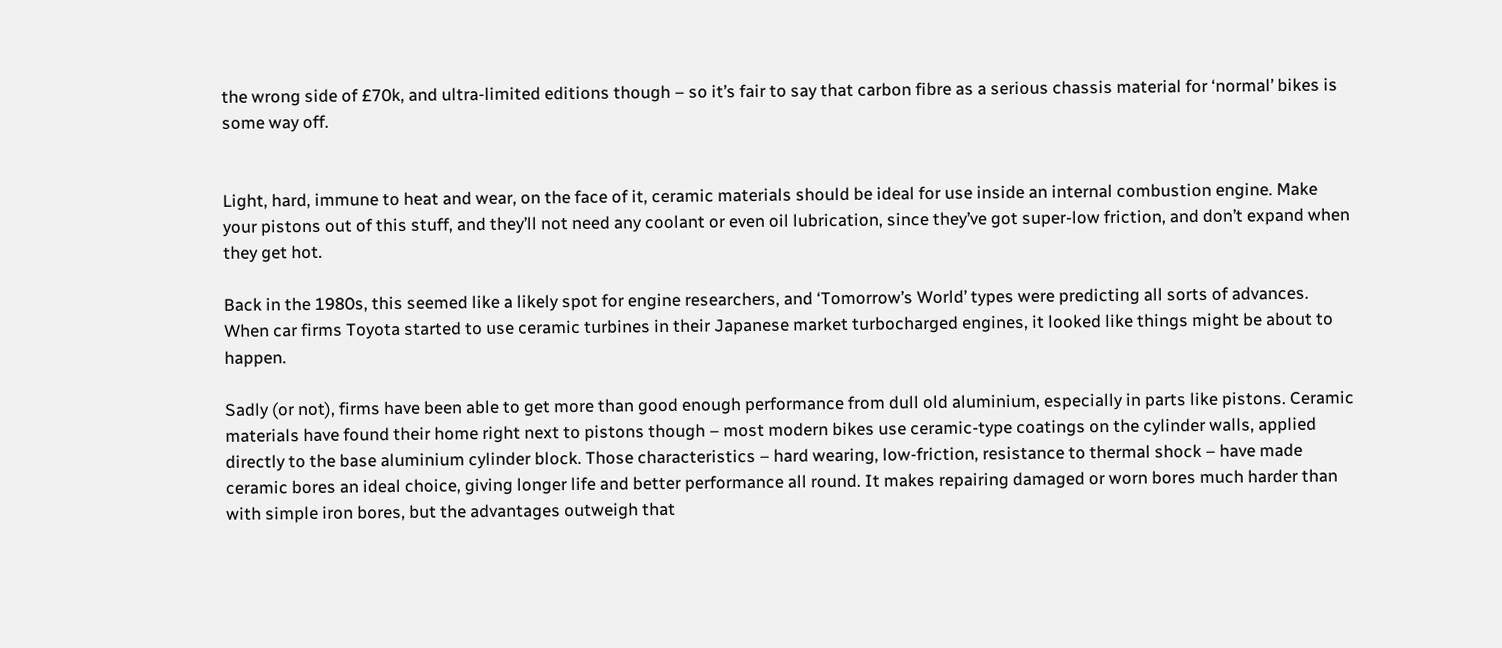the wrong side of £70k, and ultra-limited editions though – so it’s fair to say that carbon fibre as a serious chassis material for ‘normal’ bikes is some way off.


Light, hard, immune to heat and wear, on the face of it, ceramic materials should be ideal for use inside an internal combustion engine. Make your pistons out of this stuff, and they’ll not need any coolant or even oil lubrication, since they’ve got super-low friction, and don’t expand when they get hot.

Back in the 1980s, this seemed like a likely spot for engine researchers, and ‘Tomorrow’s World’ types were predicting all sorts of advances. When car firms Toyota started to use ceramic turbines in their Japanese market turbocharged engines, it looked like things might be about to happen.

Sadly (or not), firms have been able to get more than good enough performance from dull old aluminium, especially in parts like pistons. Ceramic materials have found their home right next to pistons though – most modern bikes use ceramic-type coatings on the cylinder walls, applied directly to the base aluminium cylinder block. Those characteristics – hard wearing, low-friction, resistance to thermal shock – have made ceramic bores an ideal choice, giving longer life and better performance all round. It makes repairing damaged or worn bores much harder than with simple iron bores, but the advantages outweigh that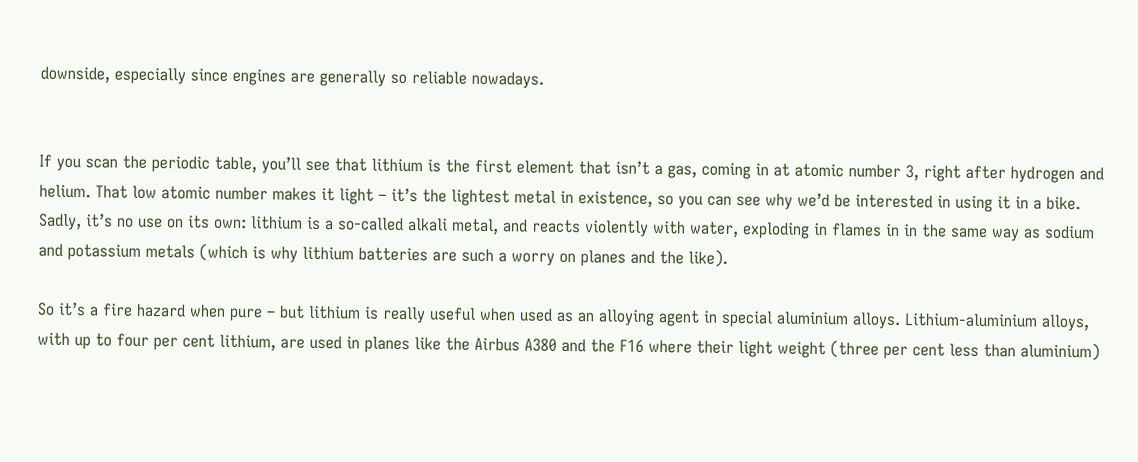downside, especially since engines are generally so reliable nowadays.


If you scan the periodic table, you’ll see that lithium is the first element that isn’t a gas, coming in at atomic number 3, right after hydrogen and helium. That low atomic number makes it light – it’s the lightest metal in existence, so you can see why we’d be interested in using it in a bike. Sadly, it’s no use on its own: lithium is a so-called alkali metal, and reacts violently with water, exploding in flames in in the same way as sodium and potassium metals (which is why lithium batteries are such a worry on planes and the like).

So it’s a fire hazard when pure – but lithium is really useful when used as an alloying agent in special aluminium alloys. Lithium-aluminium alloys, with up to four per cent lithium, are used in planes like the Airbus A380 and the F16 where their light weight (three per cent less than aluminium)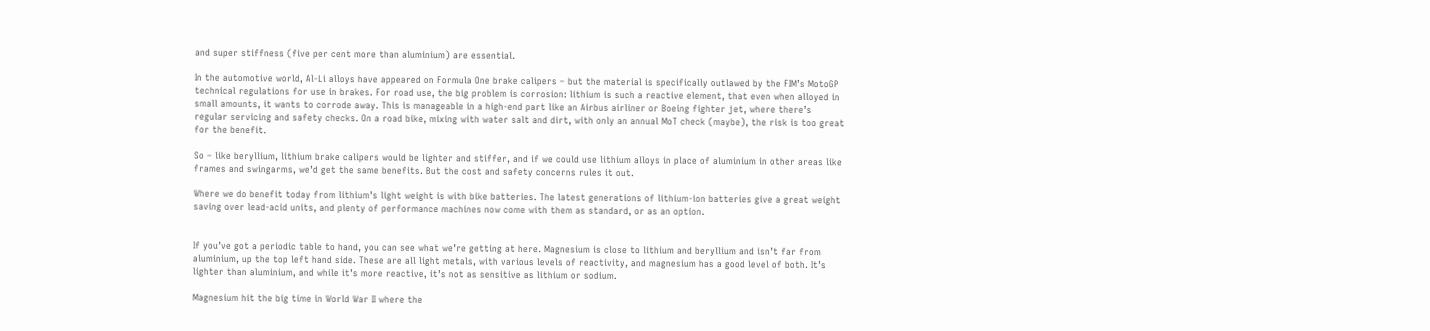and super stiffness (five per cent more than aluminium) are essential.

In the automotive world, Al-Li alloys have appeared on Formula One brake calipers – but the material is specifically outlawed by the FIM’s MotoGP technical regulations for use in brakes. For road use, the big problem is corrosion: lithium is such a reactive element, that even when alloyed in small amounts, it wants to corrode away. This is manageable in a high-end part like an Airbus airliner or Boeing fighter jet, where there’s regular servicing and safety checks. On a road bike, mixing with water salt and dirt, with only an annual MoT check (maybe), the risk is too great for the benefit.

So – like beryllium, lithium brake calipers would be lighter and stiffer, and if we could use lithium alloys in place of aluminium in other areas like frames and swingarms, we’d get the same benefits. But the cost and safety concerns rules it out.

Where we do benefit today from lithium’s light weight is with bike batteries. The latest generations of lithium-ion batteries give a great weight saving over lead-acid units, and plenty of performance machines now come with them as standard, or as an option.


If you’ve got a periodic table to hand, you can see what we’re getting at here. Magnesium is close to lithium and beryllium and isn’t far from aluminium, up the top left hand side. These are all light metals, with various levels of reactivity, and magnesium has a good level of both. It’s lighter than aluminium, and while it’s more reactive, it’s not as sensitive as lithium or sodium.

Magnesium hit the big time in World War II where the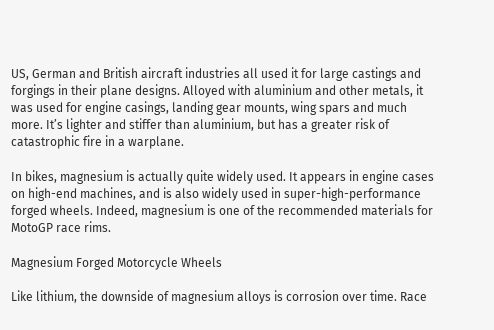US, German and British aircraft industries all used it for large castings and forgings in their plane designs. Alloyed with aluminium and other metals, it was used for engine casings, landing gear mounts, wing spars and much more. It’s lighter and stiffer than aluminium, but has a greater risk of catastrophic fire in a warplane.

In bikes, magnesium is actually quite widely used. It appears in engine cases on high-end machines, and is also widely used in super-high-performance forged wheels. Indeed, magnesium is one of the recommended materials for MotoGP race rims.

Magnesium Forged Motorcycle Wheels

Like lithium, the downside of magnesium alloys is corrosion over time. Race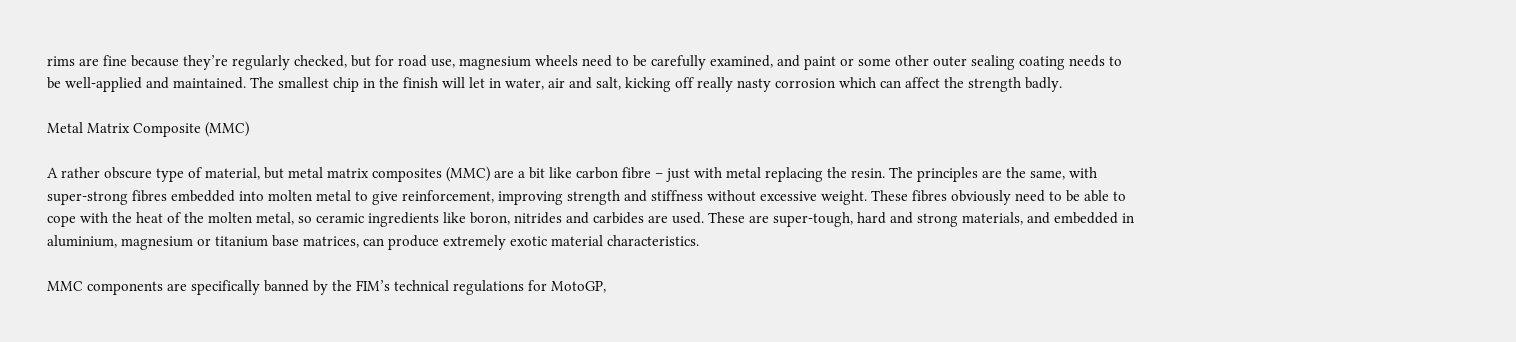rims are fine because they’re regularly checked, but for road use, magnesium wheels need to be carefully examined, and paint or some other outer sealing coating needs to be well-applied and maintained. The smallest chip in the finish will let in water, air and salt, kicking off really nasty corrosion which can affect the strength badly.

Metal Matrix Composite (MMC)

A rather obscure type of material, but metal matrix composites (MMC) are a bit like carbon fibre – just with metal replacing the resin. The principles are the same, with super-strong fibres embedded into molten metal to give reinforcement, improving strength and stiffness without excessive weight. These fibres obviously need to be able to cope with the heat of the molten metal, so ceramic ingredients like boron, nitrides and carbides are used. These are super-tough, hard and strong materials, and embedded in aluminium, magnesium or titanium base matrices, can produce extremely exotic material characteristics.

MMC components are specifically banned by the FIM’s technical regulations for MotoGP,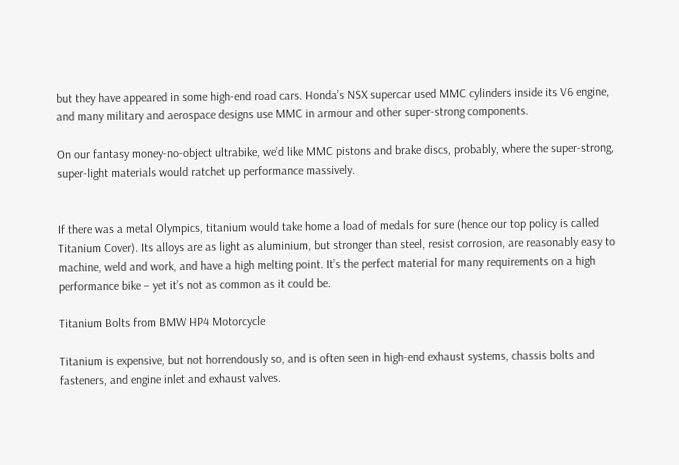but they have appeared in some high-end road cars. Honda’s NSX supercar used MMC cylinders inside its V6 engine, and many military and aerospace designs use MMC in armour and other super-strong components.

On our fantasy money-no-object ultrabike, we’d like MMC pistons and brake discs, probably, where the super-strong, super-light materials would ratchet up performance massively.


If there was a metal Olympics, titanium would take home a load of medals for sure (hence our top policy is called Titanium Cover). Its alloys are as light as aluminium, but stronger than steel, resist corrosion, are reasonably easy to machine, weld and work, and have a high melting point. It’s the perfect material for many requirements on a high performance bike – yet it’s not as common as it could be.

Titanium Bolts from BMW HP4 Motorcycle

Titanium is expensive, but not horrendously so, and is often seen in high-end exhaust systems, chassis bolts and fasteners, and engine inlet and exhaust valves.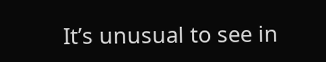It’s unusual to see in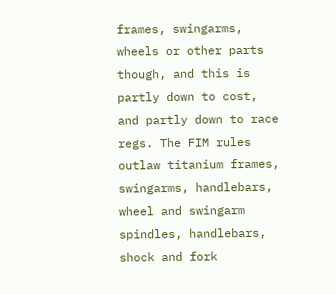frames, swingarms, wheels or other parts though, and this is partly down to cost, and partly down to race regs. The FIM rules outlaw titanium frames, swingarms, handlebars, wheel and swingarm spindles, handlebars, shock and fork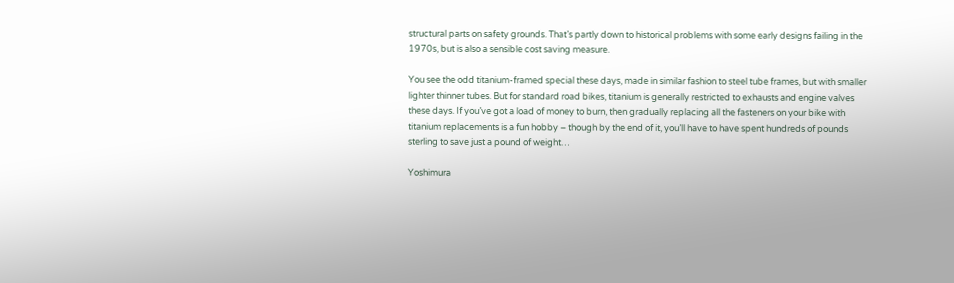structural parts on safety grounds. That’s partly down to historical problems with some early designs failing in the 1970s, but is also a sensible cost saving measure.

You see the odd titanium-framed special these days, made in similar fashion to steel tube frames, but with smaller lighter thinner tubes. But for standard road bikes, titanium is generally restricted to exhausts and engine valves these days. If you’ve got a load of money to burn, then gradually replacing all the fasteners on your bike with titanium replacements is a fun hobby – though by the end of it, you’ll have to have spent hundreds of pounds sterling to save just a pound of weight…

Yoshimura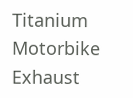Titanium Motorbike Exhaust